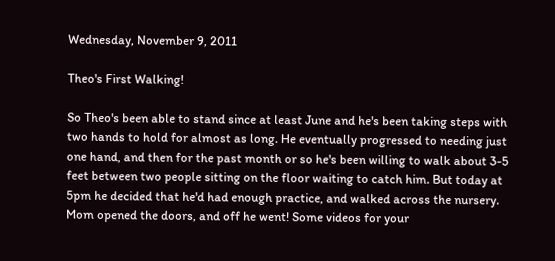Wednesday, November 9, 2011

Theo's First Walking!

So Theo's been able to stand since at least June and he's been taking steps with two hands to hold for almost as long. He eventually progressed to needing just one hand, and then for the past month or so he's been willing to walk about 3-5 feet between two people sitting on the floor waiting to catch him. But today at 5pm he decided that he'd had enough practice, and walked across the nursery. Mom opened the doors, and off he went! Some videos for your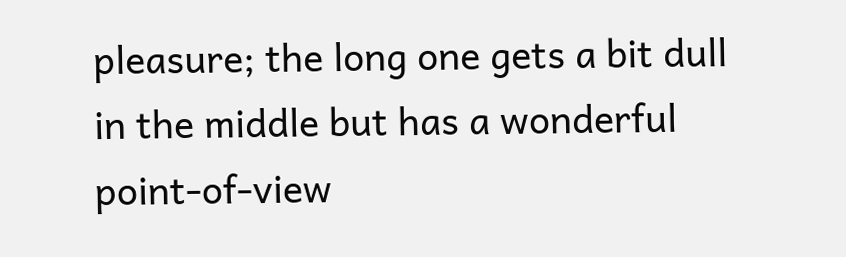pleasure; the long one gets a bit dull in the middle but has a wonderful point-of-view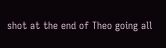shot at the end of Theo going all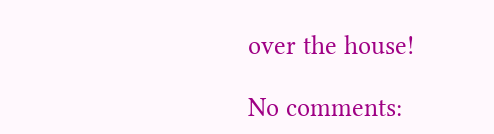over the house!

No comments: